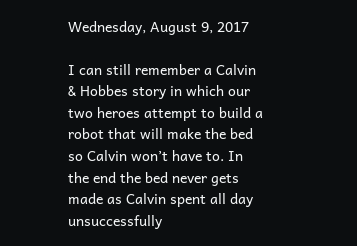Wednesday, August 9, 2017

I can still remember a Calvin & Hobbes story in which our two heroes attempt to build a robot that will make the bed so Calvin won’t have to. In the end the bed never gets made as Calvin spent all day unsuccessfully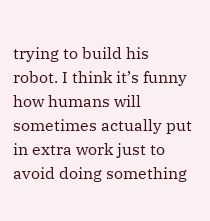trying to build his robot. I think it’s funny how humans will sometimes actually put in extra work just to avoid doing something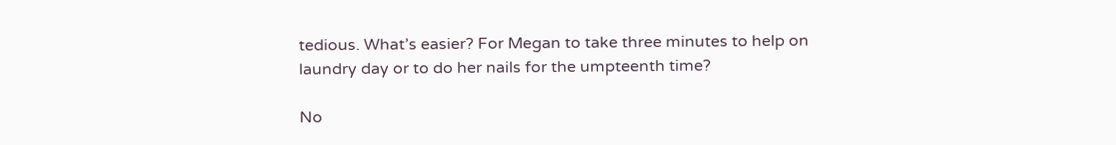tedious. What’s easier? For Megan to take three minutes to help on laundry day or to do her nails for the umpteenth time?

No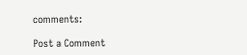comments:

Post a Comment